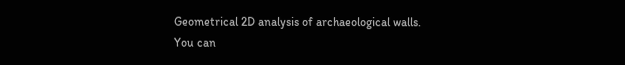Geometrical 2D analysis of archaeological walls.
You can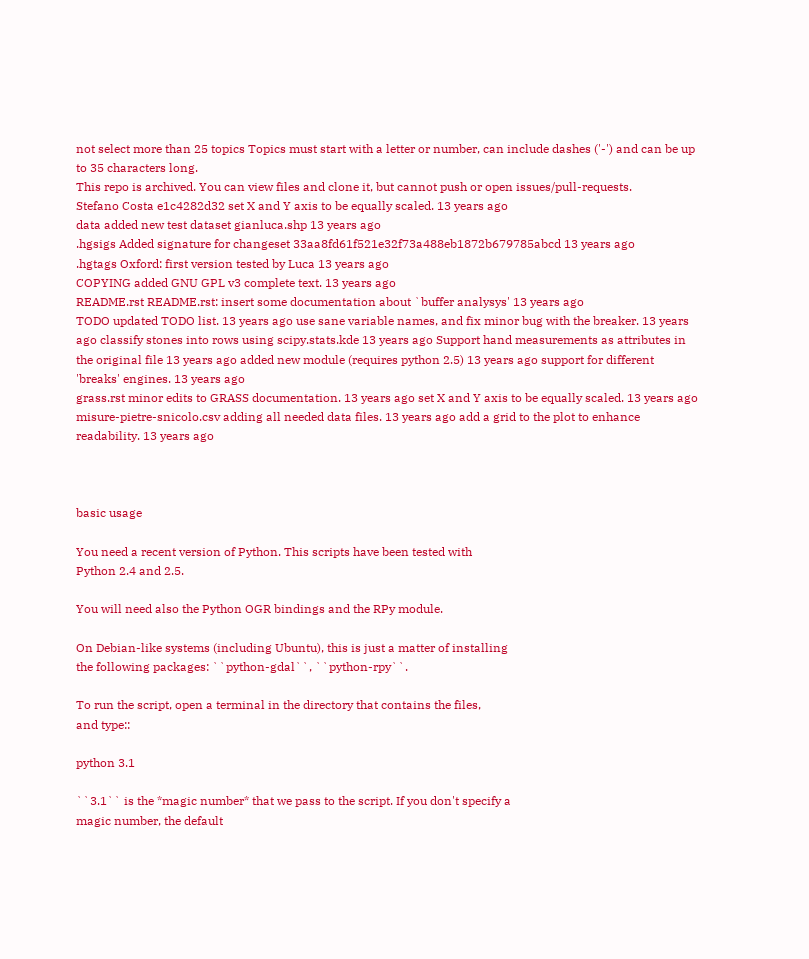not select more than 25 topics Topics must start with a letter or number, can include dashes ('-') and can be up to 35 characters long.
This repo is archived. You can view files and clone it, but cannot push or open issues/pull-requests.
Stefano Costa e1c4282d32 set X and Y axis to be equally scaled. 13 years ago
data added new test dataset gianluca.shp 13 years ago
.hgsigs Added signature for changeset 33aa8fd61f521e32f73a488eb1872b679785abcd 13 years ago
.hgtags Oxford: first version tested by Luca 13 years ago
COPYING added GNU GPL v3 complete text. 13 years ago
README.rst README.rst: insert some documentation about `buffer analysys' 13 years ago
TODO updated TODO list. 13 years ago use sane variable names, and fix minor bug with the breaker. 13 years ago classify stones into rows using scipy.stats.kde 13 years ago Support hand measurements as attributes in the original file 13 years ago added new module (requires python 2.5) 13 years ago support for different 'breaks' engines. 13 years ago
grass.rst minor edits to GRASS documentation. 13 years ago set X and Y axis to be equally scaled. 13 years ago
misure-pietre-snicolo.csv adding all needed data files. 13 years ago add a grid to the plot to enhance readability. 13 years ago



basic usage

You need a recent version of Python. This scripts have been tested with
Python 2.4 and 2.5.

You will need also the Python OGR bindings and the RPy module.

On Debian-like systems (including Ubuntu), this is just a matter of installing
the following packages: ``python-gdal``, ``python-rpy``.

To run the script, open a terminal in the directory that contains the files,
and type::

python 3.1

``3.1`` is the *magic number* that we pass to the script. If you don't specify a
magic number, the default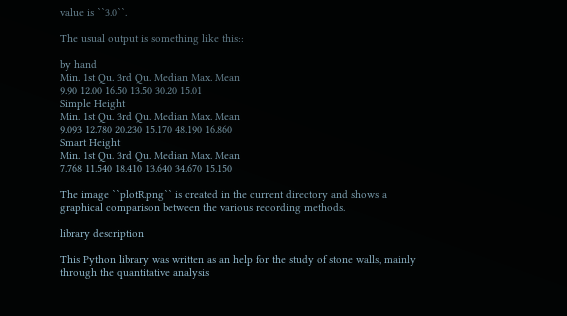value is ``3.0``.

The usual output is something like this::

by hand
Min. 1st Qu. 3rd Qu. Median Max. Mean
9.90 12.00 16.50 13.50 30.20 15.01
Simple Height
Min. 1st Qu. 3rd Qu. Median Max. Mean
9.093 12.780 20.230 15.170 48.190 16.860
Smart Height
Min. 1st Qu. 3rd Qu. Median Max. Mean
7.768 11.540 18.410 13.640 34.670 15.150

The image ``plotR.png`` is created in the current directory and shows a
graphical comparison between the various recording methods.

library description

This Python library was written as an help for the study of stone walls, mainly
through the quantitative analysis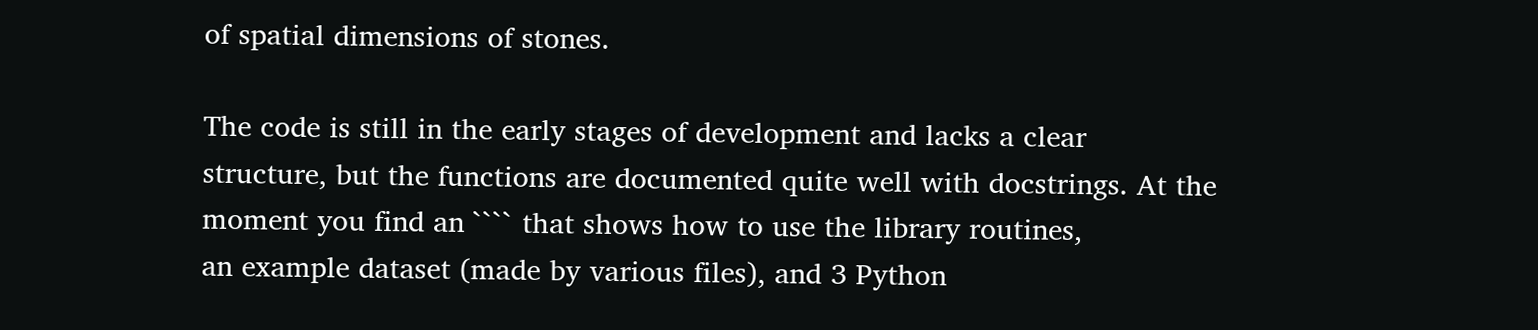of spatial dimensions of stones.

The code is still in the early stages of development and lacks a clear
structure, but the functions are documented quite well with docstrings. At the
moment you find an ```` that shows how to use the library routines,
an example dataset (made by various files), and 3 Python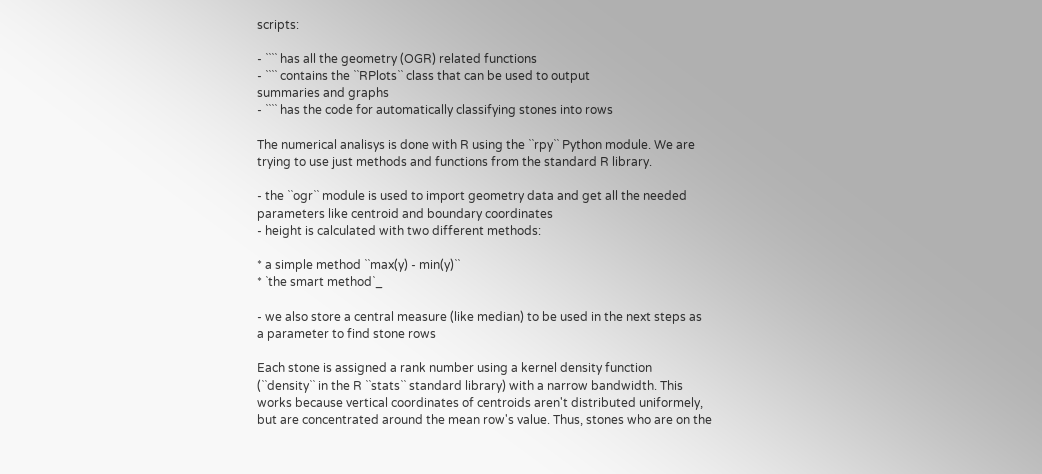scripts:

- ```` has all the geometry (OGR) related functions
- ```` contains the ``RPlots`` class that can be used to output
summaries and graphs
- ```` has the code for automatically classifying stones into rows

The numerical analisys is done with R using the ``rpy`` Python module. We are
trying to use just methods and functions from the standard R library.

- the ``ogr`` module is used to import geometry data and get all the needed
parameters like centroid and boundary coordinates
- height is calculated with two different methods:

* a simple method ``max(y) - min(y)``
* `the smart method`_

- we also store a central measure (like median) to be used in the next steps as
a parameter to find stone rows

Each stone is assigned a rank number using a kernel density function
(``density`` in the R ``stats`` standard library) with a narrow bandwidth. This
works because vertical coordinates of centroids aren't distributed uniformely,
but are concentrated around the mean row's value. Thus, stones who are on the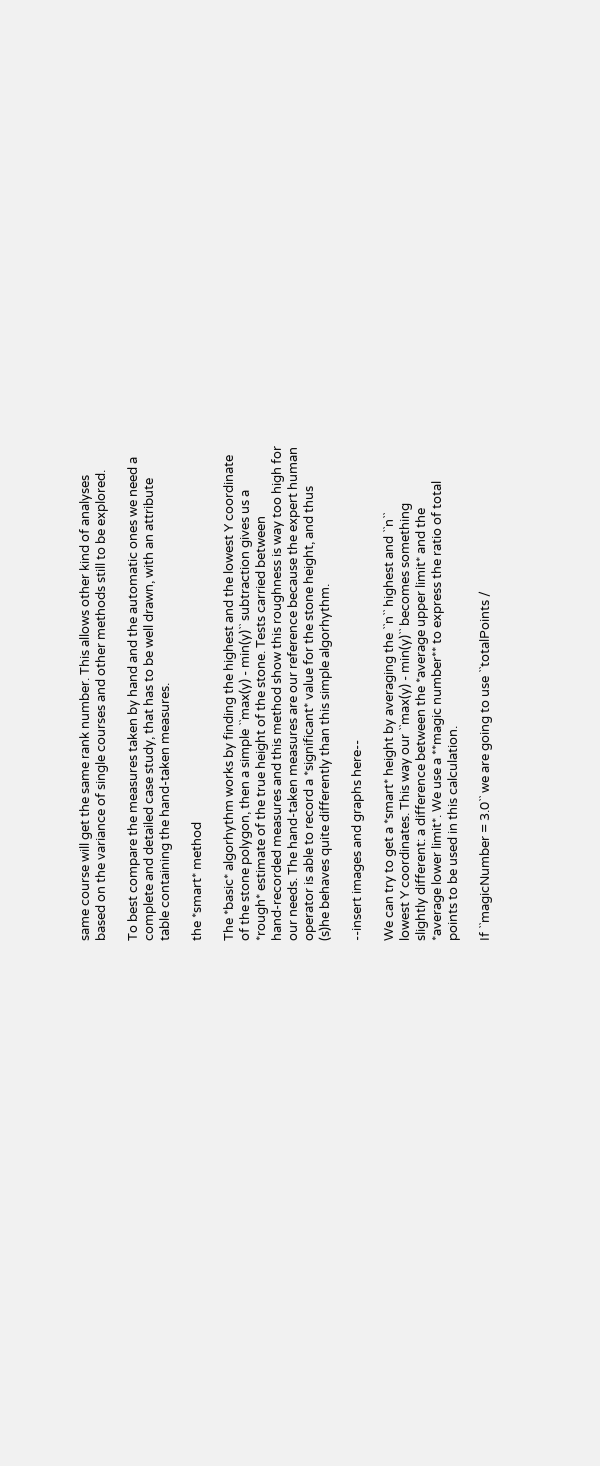same course will get the same rank number. This allows other kind of analyses
based on the variance of single courses and other methods still to be explored.

To best compare the measures taken by hand and the automatic ones we need a
complete and detailed case study, that has to be well drawn, with an attribute
table containing the hand-taken measures.

the *smart* method

The *basic* algorhythm works by finding the highest and the lowest Y coordinate
of the stone polygon, then a simple ``max(y) - min(y)`` subtraction gives us a
*rough* estimate of the true height of the stone. Tests carried between
hand-recorded measures and this method show this roughness is way too high for
our needs. The hand-taken measures are our reference because the expert human
operator is able to record a *significant* value for the stone height, and thus
(s)he behaves quite differently than this simple algorhythm.

--insert images and graphs here--

We can try to get a *smart* height by averaging the ``n`` highest and ``n``
lowest Y coordinates. This way our ``max(y) - min(y)`` becomes something
slightly different: a difference between the *average upper limit* and the
*average lower limit*. We use a **magic number** to express the ratio of total
points to be used in this calculation.

If ``magicNumber = 3.0`` we are going to use ``totalPoints /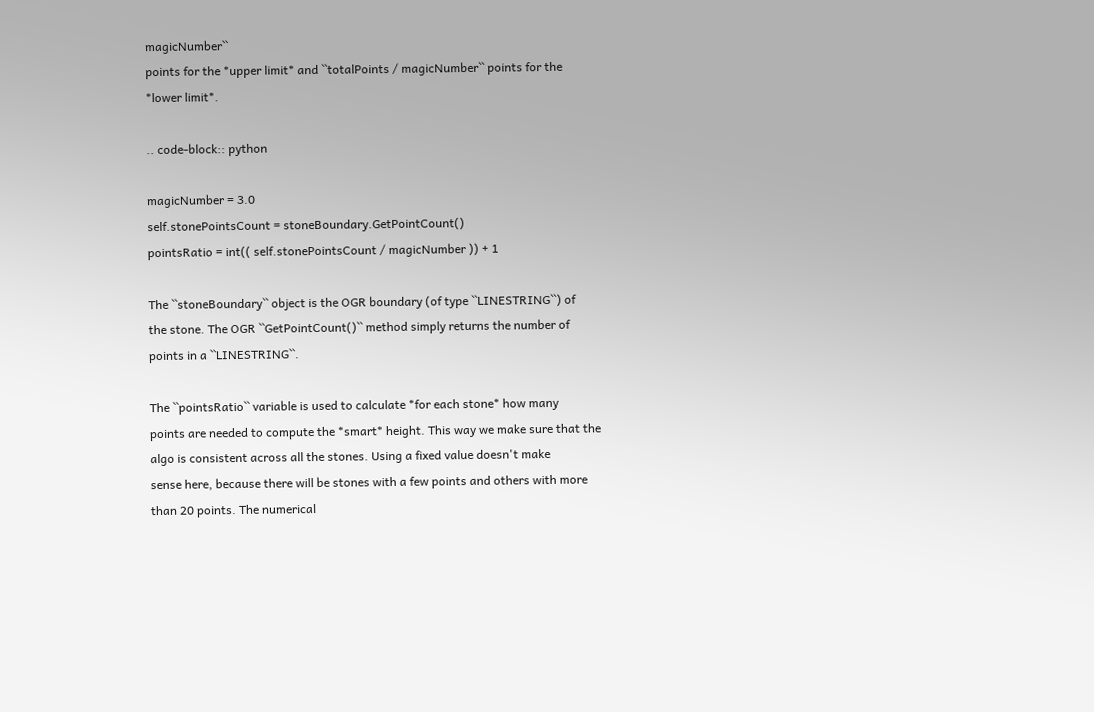magicNumber``
points for the *upper limit* and ``totalPoints / magicNumber`` points for the
*lower limit*.

.. code-block:: python

magicNumber = 3.0
self.stonePointsCount = stoneBoundary.GetPointCount()
pointsRatio = int(( self.stonePointsCount / magicNumber )) + 1

The ``stoneBoundary`` object is the OGR boundary (of type ``LINESTRING``) of
the stone. The OGR ``GetPointCount()`` method simply returns the number of
points in a ``LINESTRING``.

The ``pointsRatio`` variable is used to calculate *for each stone* how many
points are needed to compute the *smart* height. This way we make sure that the
algo is consistent across all the stones. Using a fixed value doesn't make
sense here, because there will be stones with a few points and others with more
than 20 points. The numerical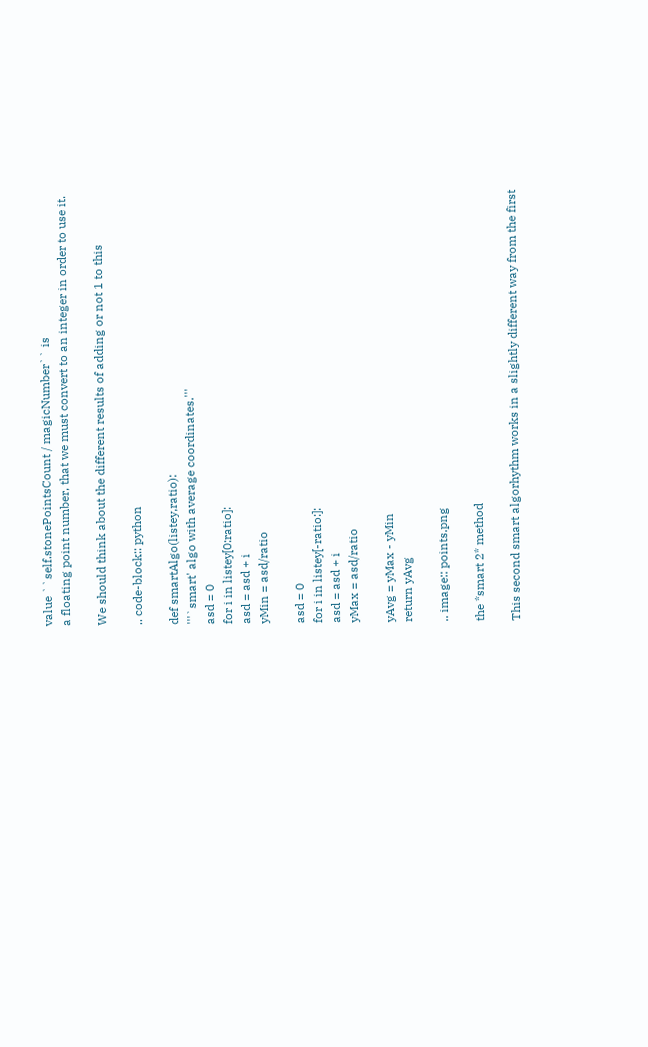value ``self.stonePointsCount / magicNumber`` is
a floating point number, that we must convert to an integer in order to use it.

We should think about the different results of adding or not 1 to this

.. code-block:: python

def smartAlgo(listey,ratio):
'''`smart' algo with average coordinates.'''
asd = 0
for i in listey[0:ratio]:
asd = asd + i
yMin = asd/ratio

asd = 0
for i in listey[-ratio:]:
asd = asd + i
yMax = asd/ratio

yAvg = yMax - yMin
return yAvg

.. image:: points.png

the *smart 2* method

This second smart algorhythm works in a slightly different way from the first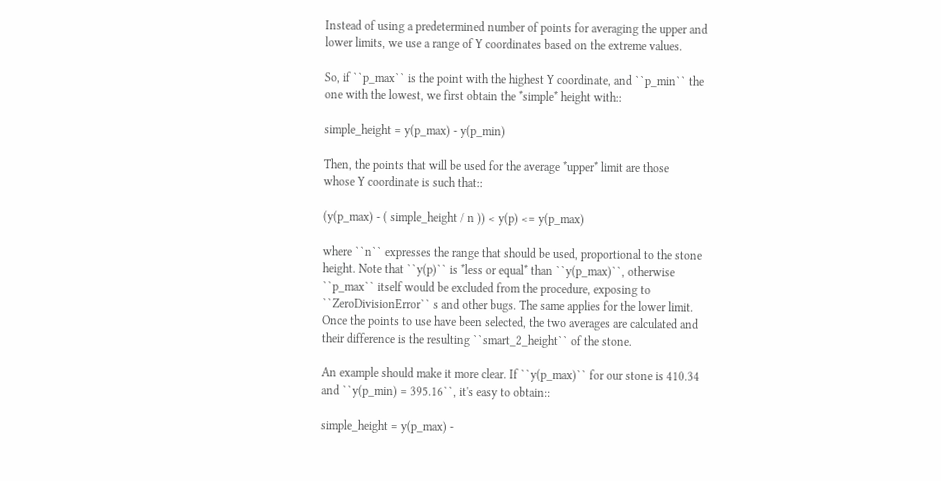Instead of using a predetermined number of points for averaging the upper and
lower limits, we use a range of Y coordinates based on the extreme values.

So, if ``p_max`` is the point with the highest Y coordinate, and ``p_min`` the
one with the lowest, we first obtain the *simple* height with::

simple_height = y(p_max) - y(p_min)

Then, the points that will be used for the average *upper* limit are those
whose Y coordinate is such that::

(y(p_max) - ( simple_height / n )) < y(p) <= y(p_max)

where ``n`` expresses the range that should be used, proportional to the stone
height. Note that ``y(p)`` is *less or equal* than ``y(p_max)``, otherwise
``p_max`` itself would be excluded from the procedure, exposing to
``ZeroDivisionError`` s and other bugs. The same applies for the lower limit.
Once the points to use have been selected, the two averages are calculated and
their difference is the resulting ``smart_2_height`` of the stone.

An example should make it more clear. If ``y(p_max)`` for our stone is 410.34
and ``y(p_min) = 395.16``, it's easy to obtain::

simple_height = y(p_max) -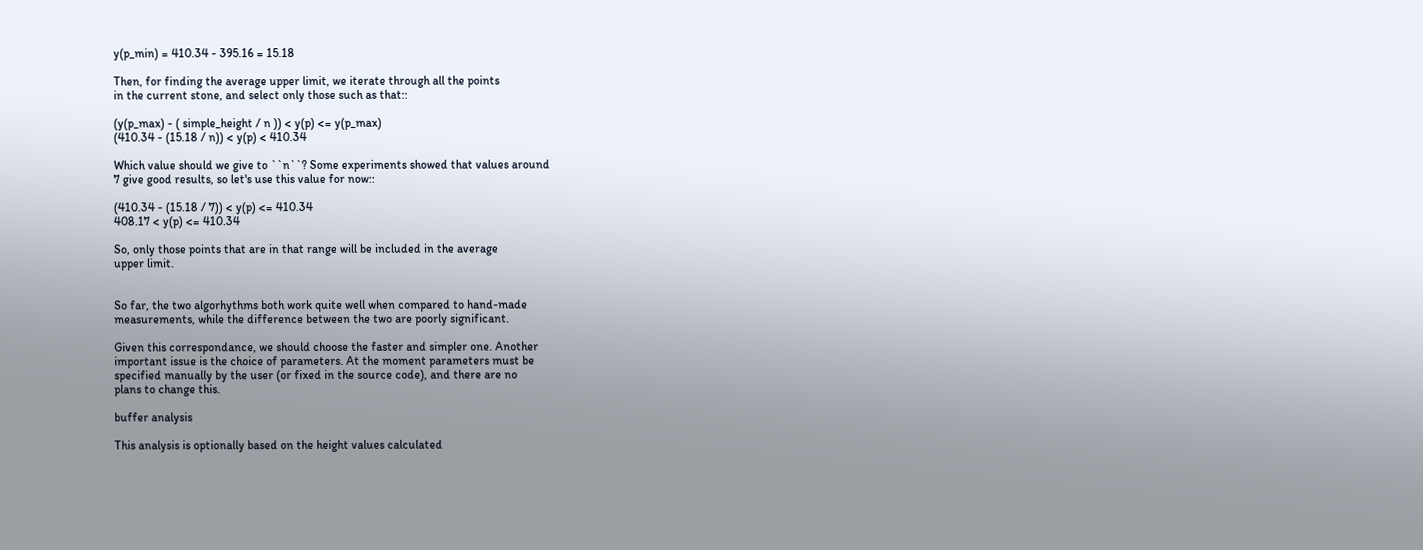y(p_min) = 410.34 - 395.16 = 15.18

Then, for finding the average upper limit, we iterate through all the points
in the current stone, and select only those such as that::

(y(p_max) - ( simple_height / n )) < y(p) <= y(p_max)
(410.34 - (15.18 / n)) < y(p) < 410.34

Which value should we give to ``n``? Some experiments showed that values around
7 give good results, so let's use this value for now::

(410.34 - (15.18 / 7)) < y(p) <= 410.34
408.17 < y(p) <= 410.34

So, only those points that are in that range will be included in the average
upper limit.


So far, the two algorhythms both work quite well when compared to hand-made
measurements, while the difference between the two are poorly significant.

Given this correspondance, we should choose the faster and simpler one. Another
important issue is the choice of parameters. At the moment parameters must be
specified manually by the user (or fixed in the source code), and there are no
plans to change this.

buffer analysis

This analysis is optionally based on the height values calculated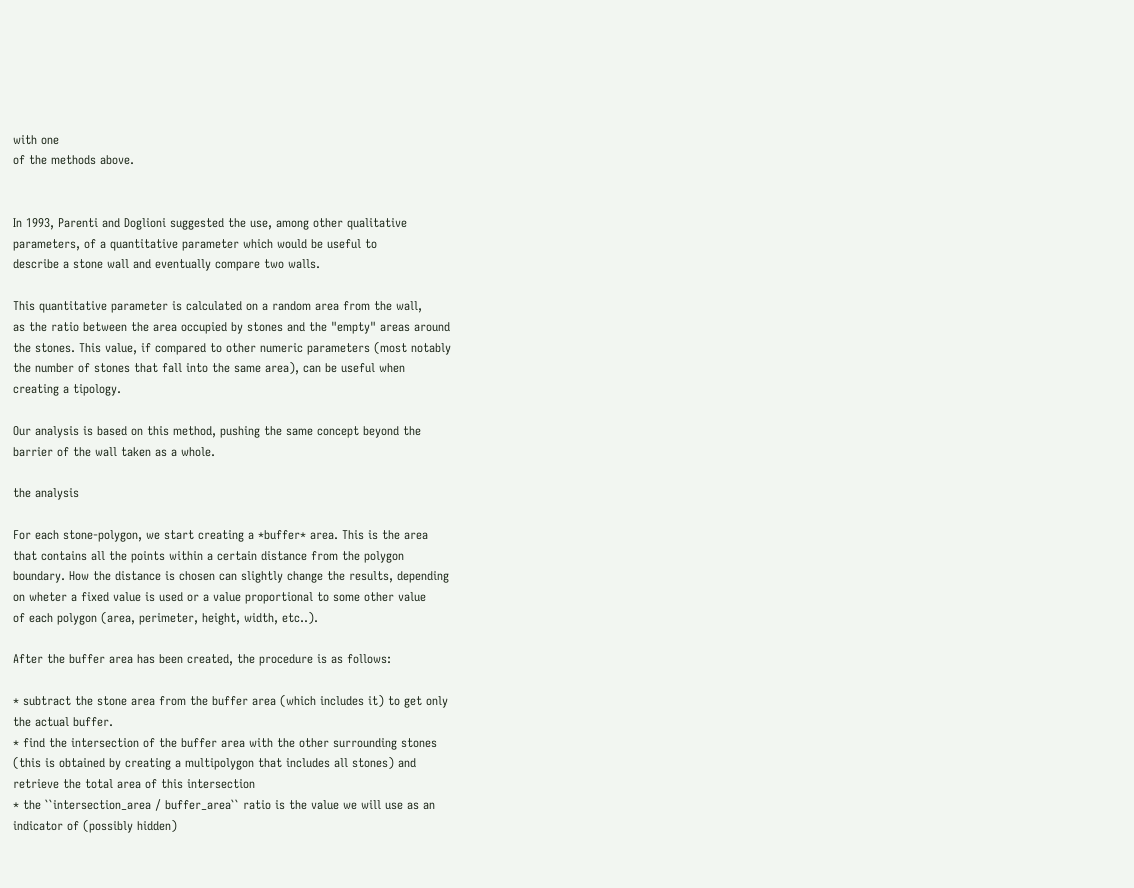with one
of the methods above.


In 1993, Parenti and Doglioni suggested the use, among other qualitative
parameters, of a quantitative parameter which would be useful to
describe a stone wall and eventually compare two walls.

This quantitative parameter is calculated on a random area from the wall,
as the ratio between the area occupied by stones and the "empty" areas around
the stones. This value, if compared to other numeric parameters (most notably
the number of stones that fall into the same area), can be useful when
creating a tipology.

Our analysis is based on this method, pushing the same concept beyond the
barrier of the wall taken as a whole.

the analysis

For each stone-polygon, we start creating a *buffer* area. This is the area
that contains all the points within a certain distance from the polygon
boundary. How the distance is chosen can slightly change the results, depending
on wheter a fixed value is used or a value proportional to some other value
of each polygon (area, perimeter, height, width, etc..).

After the buffer area has been created, the procedure is as follows:

* subtract the stone area from the buffer area (which includes it) to get only
the actual buffer.
* find the intersection of the buffer area with the other surrounding stones
(this is obtained by creating a multipolygon that includes all stones) and
retrieve the total area of this intersection
* the ``intersection_area / buffer_area`` ratio is the value we will use as an
indicator of (possibly hidden)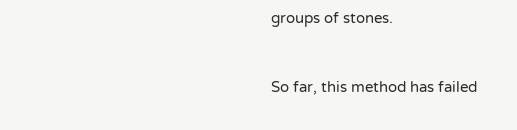groups of stones.


So far, this method has failed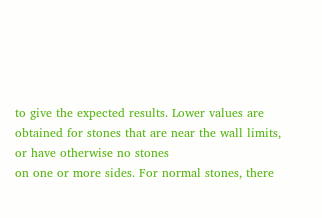to give the expected results. Lower values are
obtained for stones that are near the wall limits, or have otherwise no stones
on one or more sides. For normal stones, there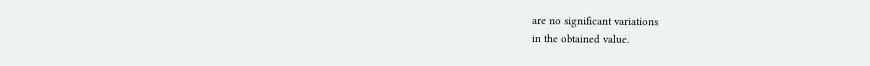are no significant variations
in the obtained value.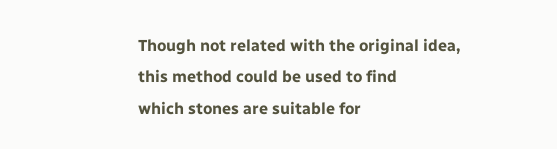Though not related with the original idea, this method could be used to find
which stones are suitable for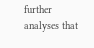further analyses that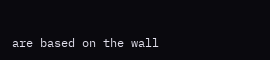are based on the wall